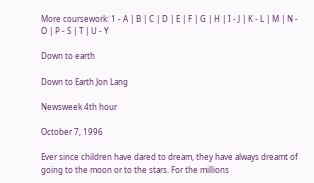More coursework: 1 - A | B | C | D | E | F | G | H | I - J | K - L | M | N - O | P - S | T | U - Y

Down to earth

Down to Earth Jon Lang

Newsweek 4th hour

October 7, 1996

Ever since children have dared to dream, they have always dreamt of going to the moon or to the stars. For the millions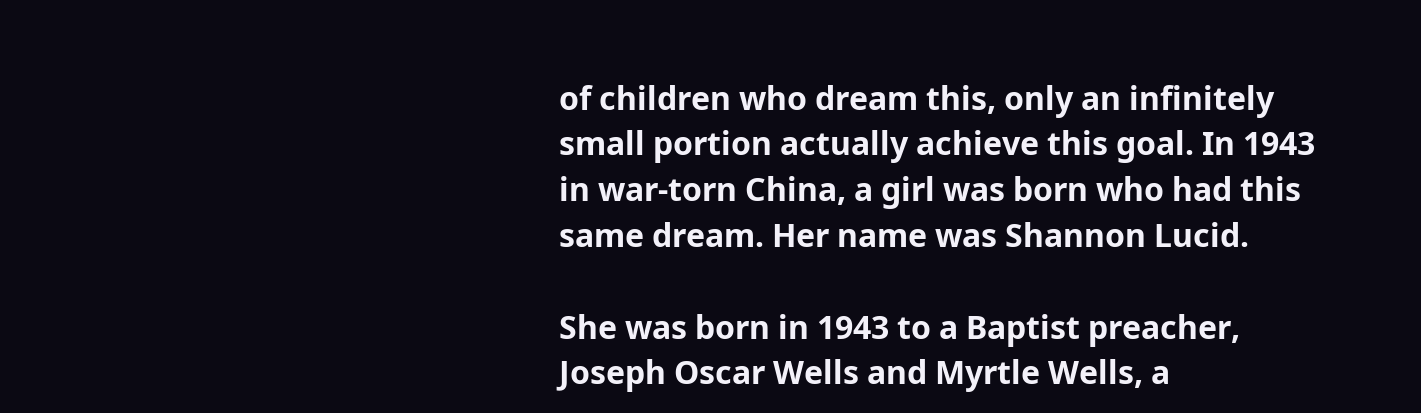of children who dream this, only an infinitely small portion actually achieve this goal. In 1943 in war-torn China, a girl was born who had this same dream. Her name was Shannon Lucid.

She was born in 1943 to a Baptist preacher, Joseph Oscar Wells and Myrtle Wells, a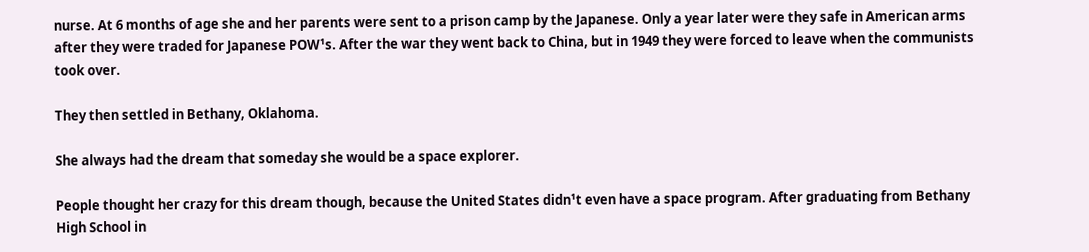nurse. At 6 months of age she and her parents were sent to a prison camp by the Japanese. Only a year later were they safe in American arms after they were traded for Japanese POW¹s. After the war they went back to China, but in 1949 they were forced to leave when the communists took over.

They then settled in Bethany, Oklahoma.

She always had the dream that someday she would be a space explorer.

People thought her crazy for this dream though, because the United States didn¹t even have a space program. After graduating from Bethany High School in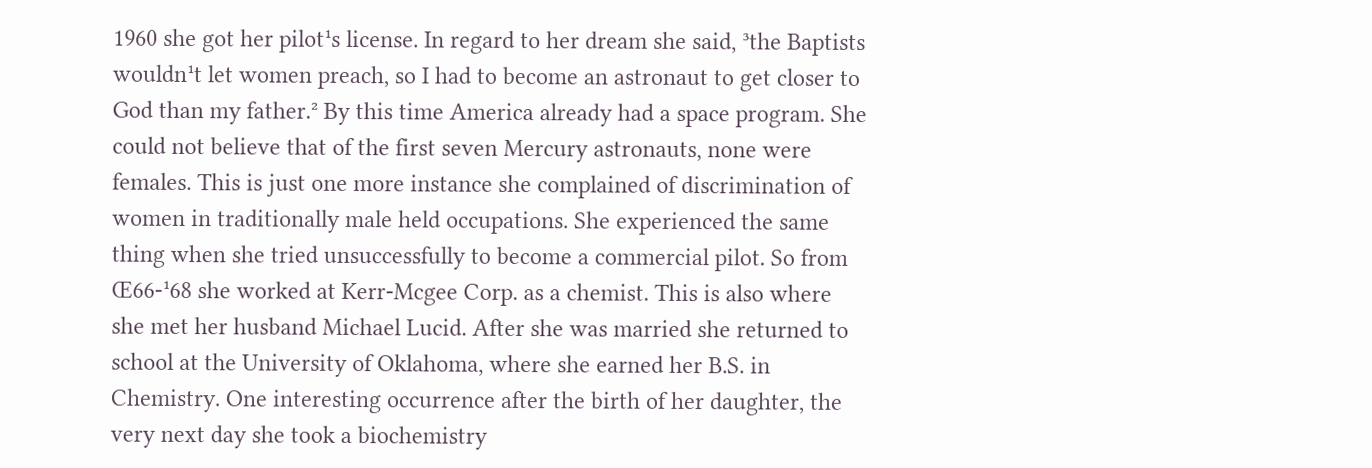1960 she got her pilot¹s license. In regard to her dream she said, ³the Baptists wouldn¹t let women preach, so I had to become an astronaut to get closer to God than my father.² By this time America already had a space program. She could not believe that of the first seven Mercury astronauts, none were females. This is just one more instance she complained of discrimination of women in traditionally male held occupations. She experienced the same thing when she tried unsuccessfully to become a commercial pilot. So from Œ66-¹68 she worked at Kerr-Mcgee Corp. as a chemist. This is also where she met her husband Michael Lucid. After she was married she returned to school at the University of Oklahoma, where she earned her B.S. in Chemistry. One interesting occurrence after the birth of her daughter, the very next day she took a biochemistry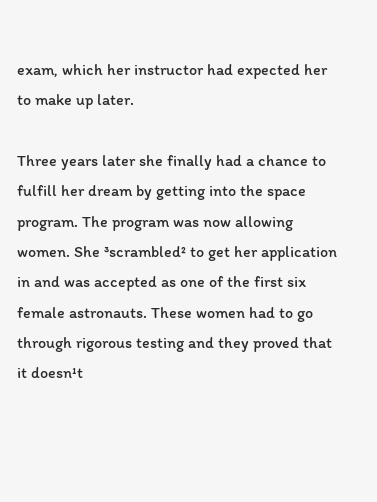exam, which her instructor had expected her to make up later.

Three years later she finally had a chance to fulfill her dream by getting into the space program. The program was now allowing women. She ³scrambled² to get her application in and was accepted as one of the first six female astronauts. These women had to go through rigorous testing and they proved that it doesn¹t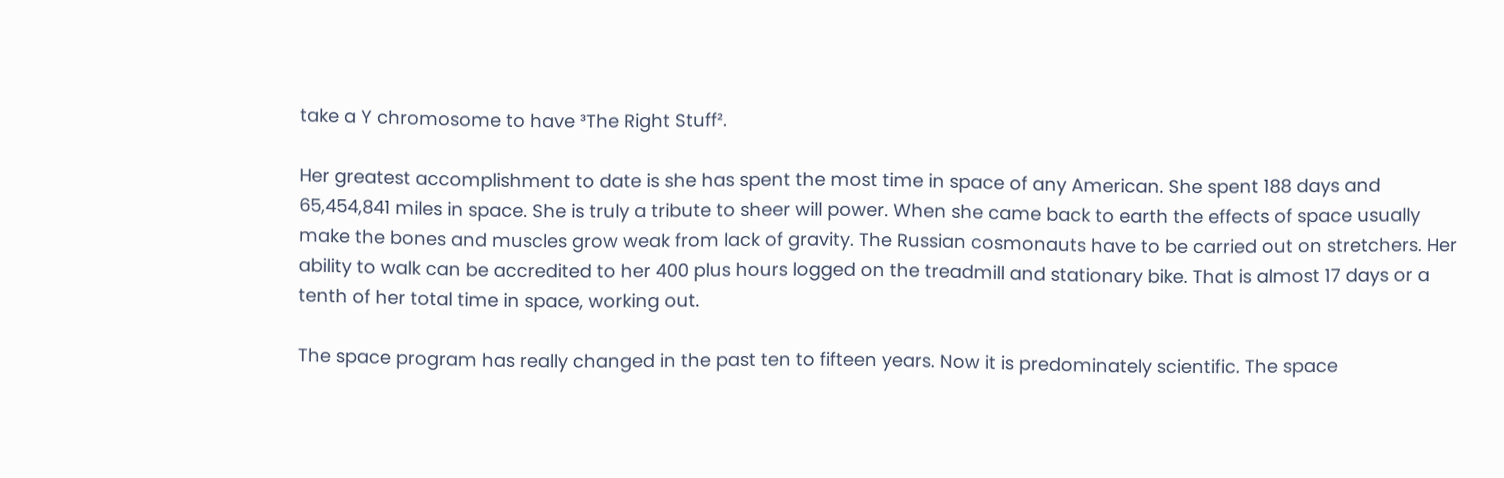take a Y chromosome to have ³The Right Stuff².

Her greatest accomplishment to date is she has spent the most time in space of any American. She spent 188 days and 65,454,841 miles in space. She is truly a tribute to sheer will power. When she came back to earth the effects of space usually make the bones and muscles grow weak from lack of gravity. The Russian cosmonauts have to be carried out on stretchers. Her ability to walk can be accredited to her 400 plus hours logged on the treadmill and stationary bike. That is almost 17 days or a tenth of her total time in space, working out.

The space program has really changed in the past ten to fifteen years. Now it is predominately scientific. The space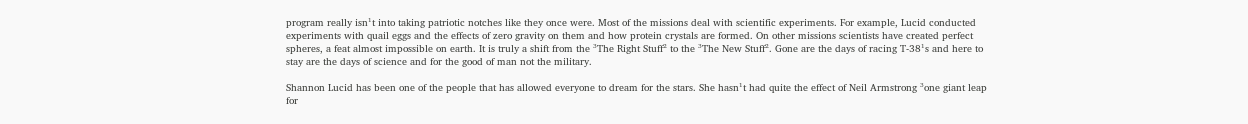program really isn¹t into taking patriotic notches like they once were. Most of the missions deal with scientific experiments. For example, Lucid conducted experiments with quail eggs and the effects of zero gravity on them and how protein crystals are formed. On other missions scientists have created perfect spheres, a feat almost impossible on earth. It is truly a shift from the ³The Right Stuff² to the ³The New Stuff². Gone are the days of racing T-38¹s and here to stay are the days of science and for the good of man not the military.

Shannon Lucid has been one of the people that has allowed everyone to dream for the stars. She hasn¹t had quite the effect of Neil Armstrong ³one giant leap for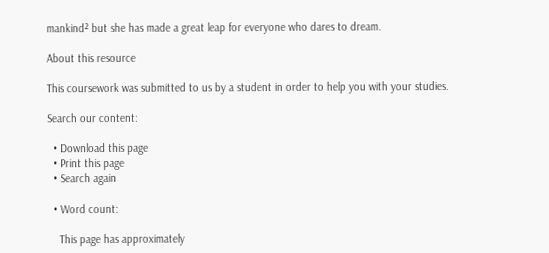mankind² but she has made a great leap for everyone who dares to dream.

About this resource

This coursework was submitted to us by a student in order to help you with your studies.

Search our content:

  • Download this page
  • Print this page
  • Search again

  • Word count:

    This page has approximately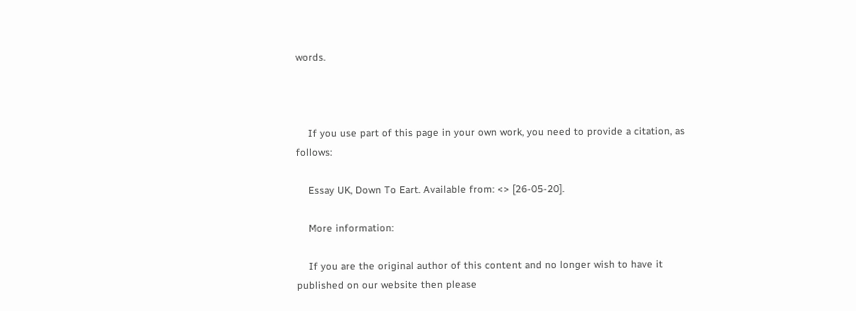words.



    If you use part of this page in your own work, you need to provide a citation, as follows:

    Essay UK, Down To Eart. Available from: <> [26-05-20].

    More information:

    If you are the original author of this content and no longer wish to have it published on our website then please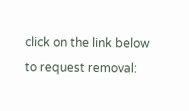click on the link below to request removal: